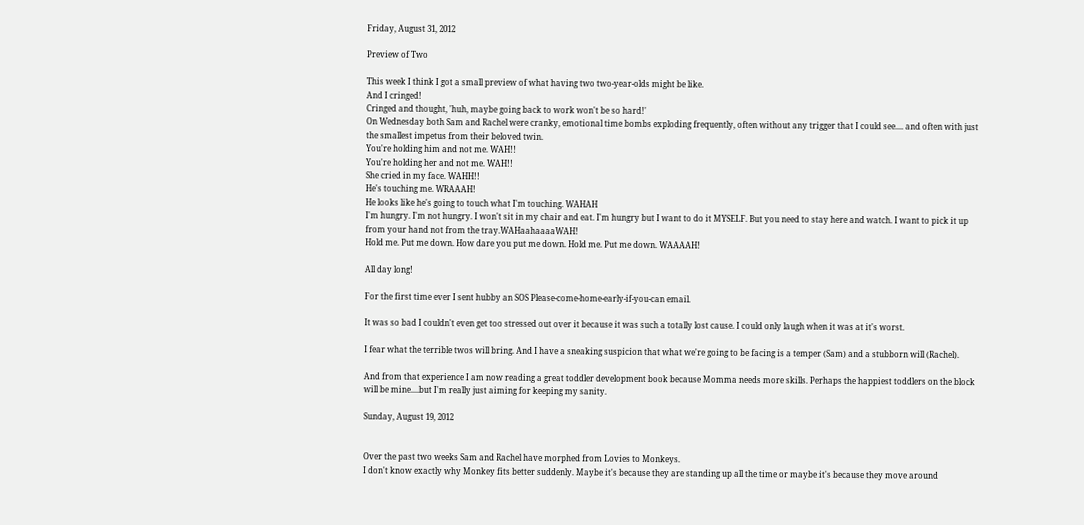Friday, August 31, 2012

Preview of Two

This week I think I got a small preview of what having two two-year-olds might be like.
And I cringed!
Cringed and thought, 'huh, maybe going back to work won't be so hard!'
On Wednesday both Sam and Rachel were cranky, emotional time bombs exploding frequently, often without any trigger that I could see.... and often with just the smallest impetus from their beloved twin.
You're holding him and not me. WAH!!
You're holding her and not me. WAH!!
She cried in my face. WAHH!!
He's touching me. WRAAAH!
He looks like he's going to touch what I'm touching. WAHAH
I'm hungry. I'm not hungry. I won't sit in my chair and eat. I'm hungry but I want to do it MYSELF. But you need to stay here and watch. I want to pick it up from your hand not from the tray.WAHaahaaaaWAH!
Hold me. Put me down. How dare you put me down. Hold me. Put me down. WAAAAH!

All day long!

For the first time ever I sent hubby an SOS Please-come-home-early-if-you-can email.

It was so bad I couldn't even get too stressed out over it because it was such a totally lost cause. I could only laugh when it was at it's worst.

I fear what the terrible twos will bring. And I have a sneaking suspicion that what we're going to be facing is a temper (Sam) and a stubborn will (Rachel).

And from that experience I am now reading a great toddler development book because Momma needs more skills. Perhaps the happiest toddlers on the block will be mine....but I'm really just aiming for keeping my sanity.

Sunday, August 19, 2012


Over the past two weeks Sam and Rachel have morphed from Lovies to Monkeys.
I don't know exactly why Monkey fits better suddenly. Maybe it's because they are standing up all the time or maybe it's because they move around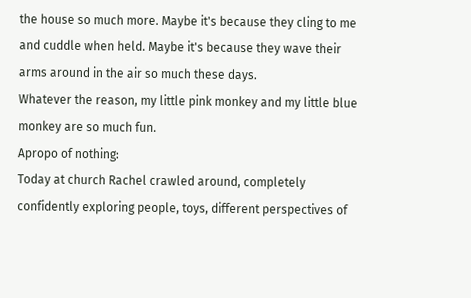the house so much more. Maybe it's because they cling to me and cuddle when held. Maybe it's because they wave their arms around in the air so much these days.
Whatever the reason, my little pink monkey and my little blue monkey are so much fun.
Apropo of nothing:
Today at church Rachel crawled around, completely confidently exploring people, toys, different perspectives of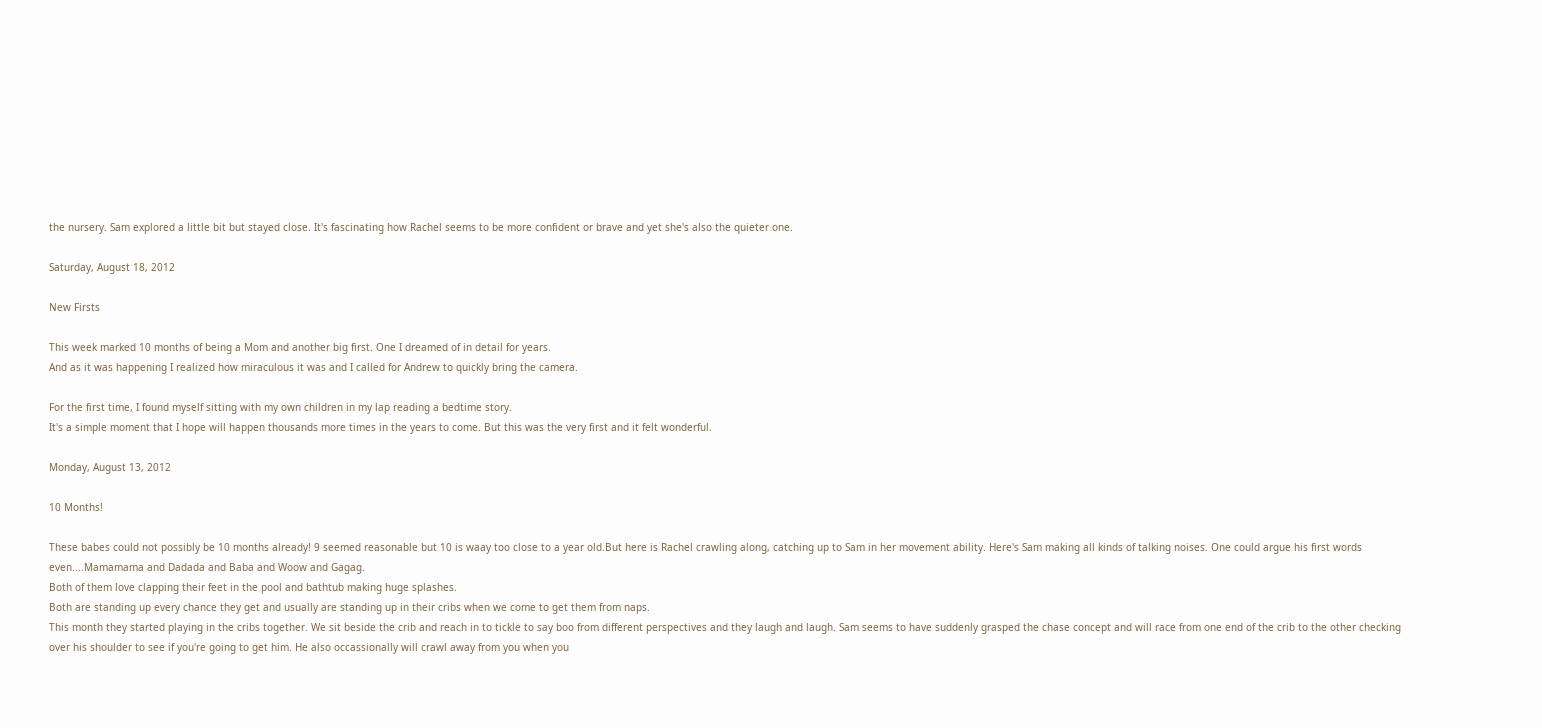the nursery. Sam explored a little bit but stayed close. It's fascinating how Rachel seems to be more confident or brave and yet she's also the quieter one.

Saturday, August 18, 2012

New Firsts

This week marked 10 months of being a Mom and another big first. One I dreamed of in detail for years.
And as it was happening I realized how miraculous it was and I called for Andrew to quickly bring the camera.

For the first time, I found myself sitting with my own children in my lap reading a bedtime story.
It's a simple moment that I hope will happen thousands more times in the years to come. But this was the very first and it felt wonderful.

Monday, August 13, 2012

10 Months!

These babes could not possibly be 10 months already! 9 seemed reasonable but 10 is waay too close to a year old.But here is Rachel crawling along, catching up to Sam in her movement ability. Here's Sam making all kinds of talking noises. One could argue his first words even....Mamamama and Dadada and Baba and Woow and Gagag.
Both of them love clapping their feet in the pool and bathtub making huge splashes.
Both are standing up every chance they get and usually are standing up in their cribs when we come to get them from naps.
This month they started playing in the cribs together. We sit beside the crib and reach in to tickle to say boo from different perspectives and they laugh and laugh. Sam seems to have suddenly grasped the chase concept and will race from one end of the crib to the other checking over his shoulder to see if you're going to get him. He also occassionally will crawl away from you when you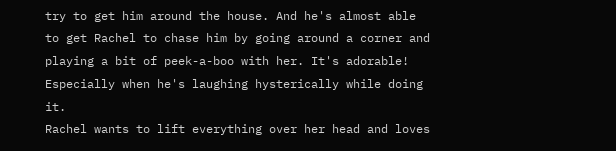try to get him around the house. And he's almost able to get Rachel to chase him by going around a corner and playing a bit of peek-a-boo with her. It's adorable! Especially when he's laughing hysterically while doing it.
Rachel wants to lift everything over her head and loves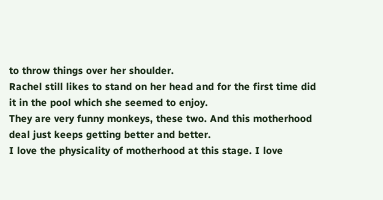to throw things over her shoulder.
Rachel still likes to stand on her head and for the first time did it in the pool which she seemed to enjoy.
They are very funny monkeys, these two. And this motherhood deal just keeps getting better and better.
I love the physicality of motherhood at this stage. I love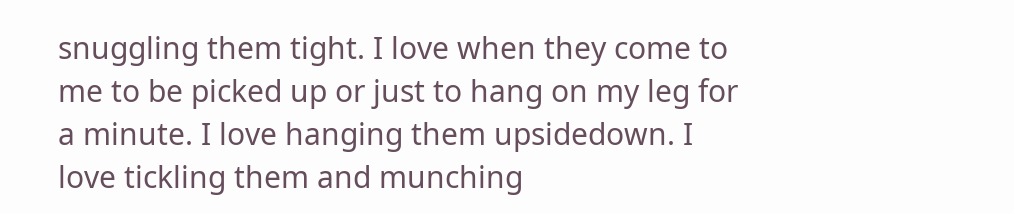snuggling them tight. I love when they come to me to be picked up or just to hang on my leg for a minute. I love hanging them upsidedown. I love tickling them and munching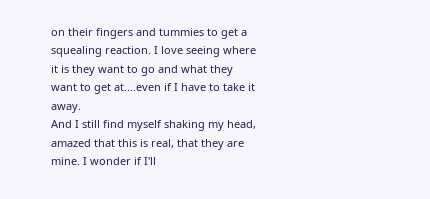on their fingers and tummies to get a squealing reaction. I love seeing where it is they want to go and what they want to get at....even if I have to take it away.
And I still find myself shaking my head, amazed that this is real, that they are mine. I wonder if I'll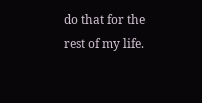do that for the rest of my life.